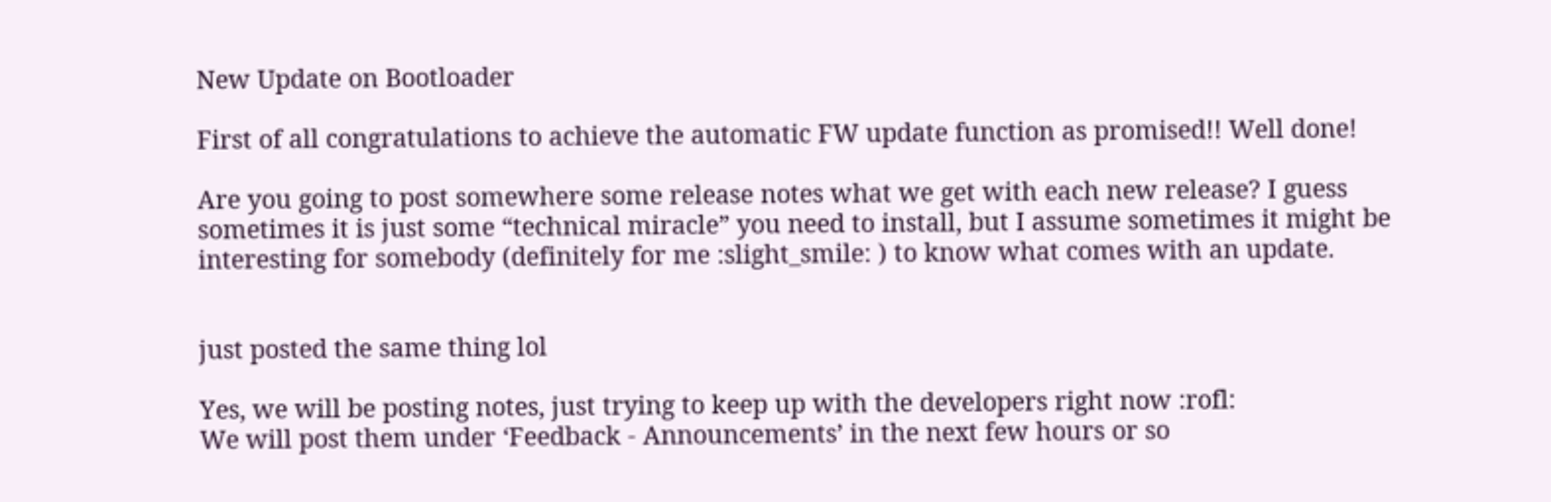New Update on Bootloader

First of all congratulations to achieve the automatic FW update function as promised!! Well done!

Are you going to post somewhere some release notes what we get with each new release? I guess sometimes it is just some “technical miracle” you need to install, but I assume sometimes it might be interesting for somebody (definitely for me :slight_smile: ) to know what comes with an update.


just posted the same thing lol

Yes, we will be posting notes, just trying to keep up with the developers right now :rofl:
We will post them under ‘Feedback - Announcements’ in the next few hours or so